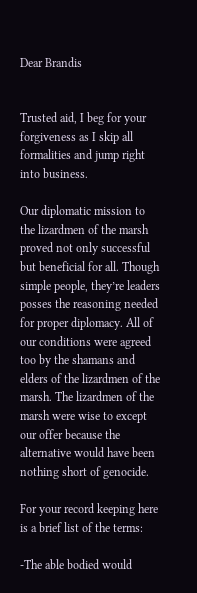Dear Brandis


Trusted aid, I beg for your forgiveness as I skip all formalities and jump right into business.

Our diplomatic mission to the lizardmen of the marsh proved not only successful but beneficial for all. Though simple people, they’re leaders posses the reasoning needed for proper diplomacy. All of our conditions were agreed too by the shamans and elders of the lizardmen of the marsh. The lizardmen of the marsh were wise to except our offer because the alternative would have been nothing short of genocide.

For your record keeping here is a brief list of the terms:

-The able bodied would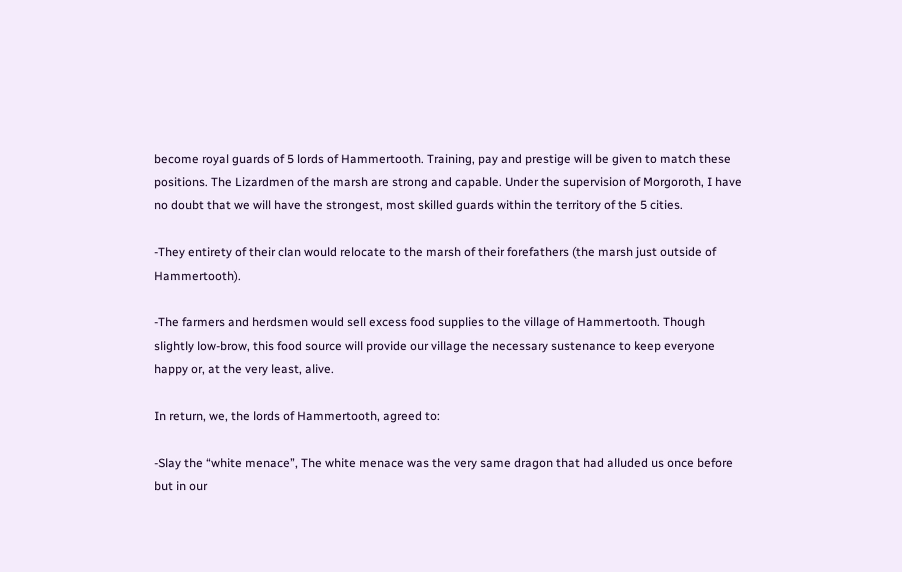become royal guards of 5 lords of Hammertooth. Training, pay and prestige will be given to match these positions. The Lizardmen of the marsh are strong and capable. Under the supervision of Morgoroth, I have no doubt that we will have the strongest, most skilled guards within the territory of the 5 cities.

-They entirety of their clan would relocate to the marsh of their forefathers (the marsh just outside of Hammertooth).

-The farmers and herdsmen would sell excess food supplies to the village of Hammertooth. Though slightly low-brow, this food source will provide our village the necessary sustenance to keep everyone happy or, at the very least, alive.

In return, we, the lords of Hammertooth, agreed to:

-Slay the “white menace”, The white menace was the very same dragon that had alluded us once before but in our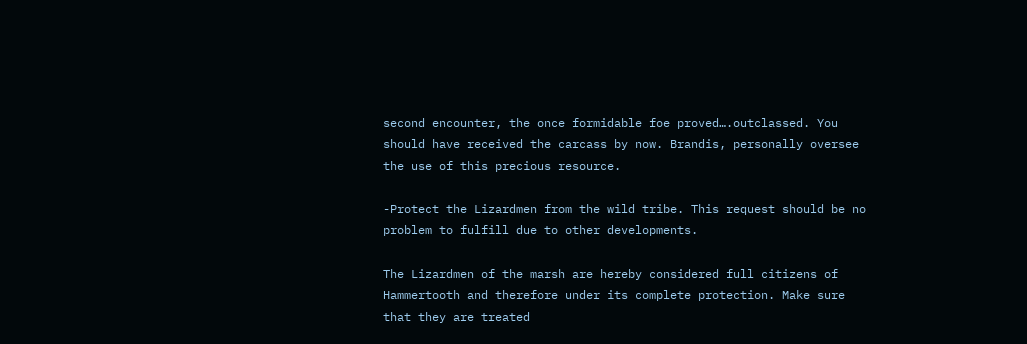second encounter, the once formidable foe proved….outclassed. You should have received the carcass by now. Brandis, personally oversee the use of this precious resource.

-Protect the Lizardmen from the wild tribe. This request should be no problem to fulfill due to other developments.

The Lizardmen of the marsh are hereby considered full citizens of Hammertooth and therefore under its complete protection. Make sure that they are treated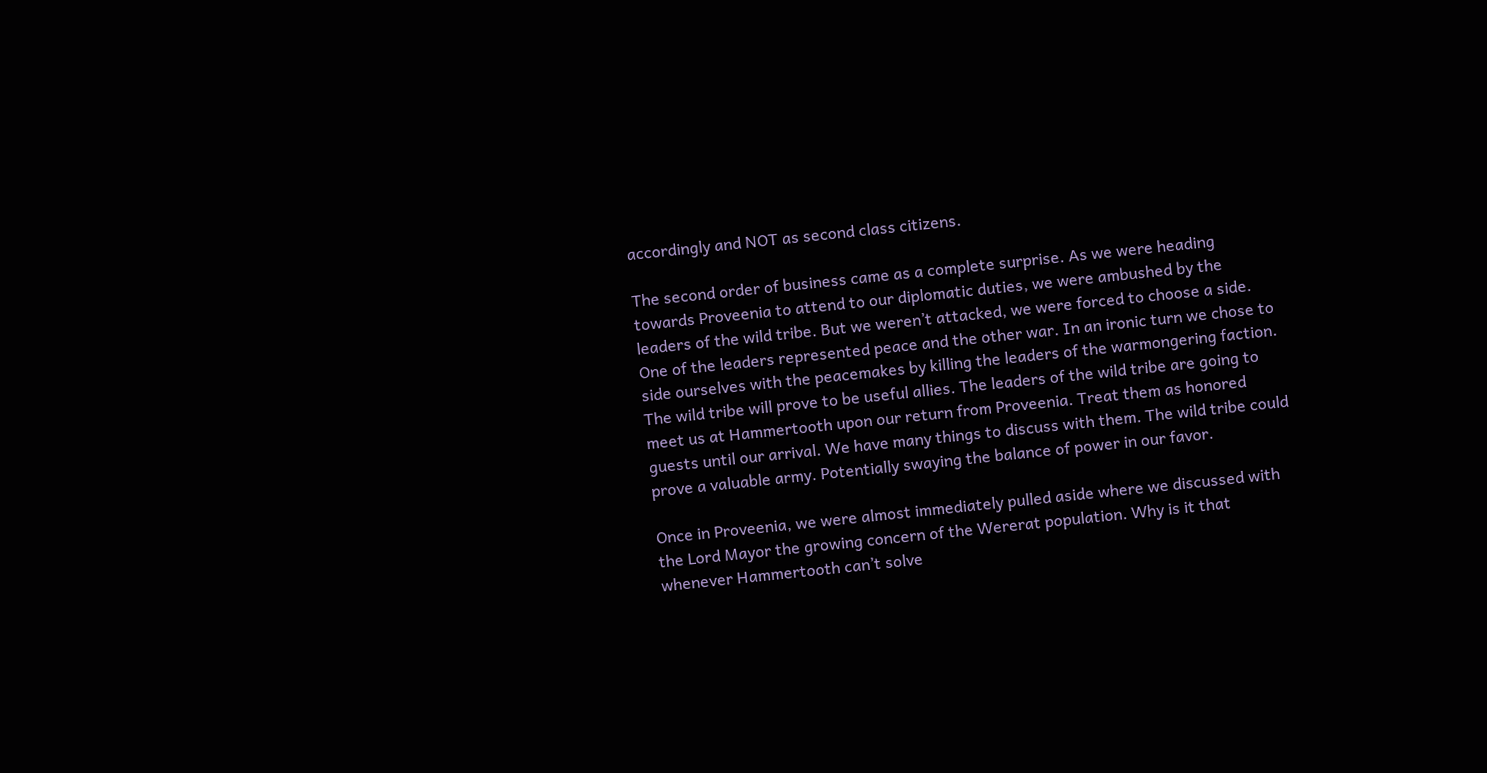accordingly and NOT as second class citizens.

The second order of business came as a complete surprise. As we were heading towards Proveenia to attend to our diplomatic duties, we were ambushed by the leaders of the wild tribe. But we weren’t attacked, we were forced to choose a side. One of the leaders represented peace and the other war. In an ironic turn we chose to side ourselves with the peacemakes by killing the leaders of the warmongering faction. The wild tribe will prove to be useful allies. The leaders of the wild tribe are going to meet us at Hammertooth upon our return from Proveenia. Treat them as honored guests until our arrival. We have many things to discuss with them. The wild tribe could prove a valuable army. Potentially swaying the balance of power in our favor.

Once in Proveenia, we were almost immediately pulled aside where we discussed with the Lord Mayor the growing concern of the Wererat population. Why is it that whenever Hammertooth can’t solve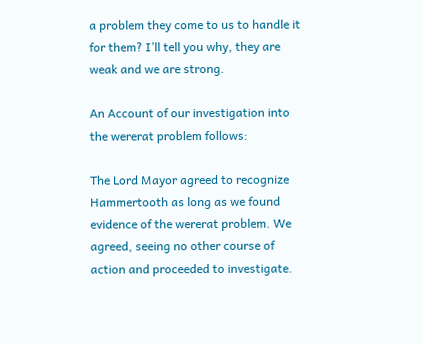a problem they come to us to handle it for them? I’ll tell you why, they are weak and we are strong.

An Account of our investigation into the wererat problem follows:

The Lord Mayor agreed to recognize Hammertooth as long as we found evidence of the wererat problem. We agreed, seeing no other course of action and proceeded to investigate.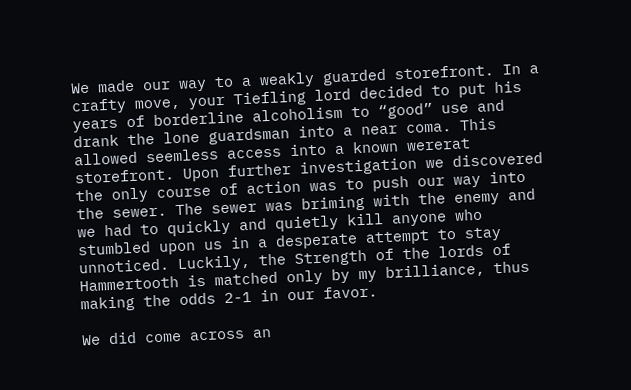We made our way to a weakly guarded storefront. In a crafty move, your Tiefling lord decided to put his years of borderline alcoholism to “good” use and drank the lone guardsman into a near coma. This allowed seemless access into a known wererat storefront. Upon further investigation we discovered the only course of action was to push our way into the sewer. The sewer was briming with the enemy and we had to quickly and quietly kill anyone who stumbled upon us in a desperate attempt to stay unnoticed. Luckily, the Strength of the lords of Hammertooth is matched only by my brilliance, thus making the odds 2-1 in our favor.

We did come across an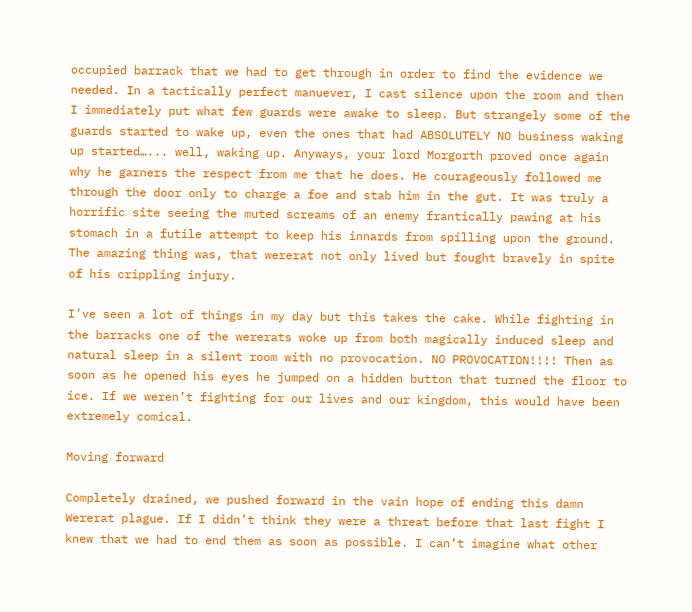occupied barrack that we had to get through in order to find the evidence we needed. In a tactically perfect manuever, I cast silence upon the room and then I immediately put what few guards were awake to sleep. But strangely some of the guards started to wake up, even the ones that had ABSOLUTELY NO business waking up started…... well, waking up. Anyways, your lord Morgorth proved once again why he garners the respect from me that he does. He courageously followed me through the door only to charge a foe and stab him in the gut. It was truly a horrific site seeing the muted screams of an enemy frantically pawing at his stomach in a futile attempt to keep his innards from spilling upon the ground. The amazing thing was, that wererat not only lived but fought bravely in spite of his crippling injury.

I’ve seen a lot of things in my day but this takes the cake. While fighting in the barracks one of the wererats woke up from both magically induced sleep and natural sleep in a silent room with no provocation. NO PROVOCATION!!!! Then as soon as he opened his eyes he jumped on a hidden button that turned the floor to ice. If we weren’t fighting for our lives and our kingdom, this would have been extremely comical.

Moving forward

Completely drained, we pushed forward in the vain hope of ending this damn Wererat plague. If I didn’t think they were a threat before that last fight I knew that we had to end them as soon as possible. I can’t imagine what other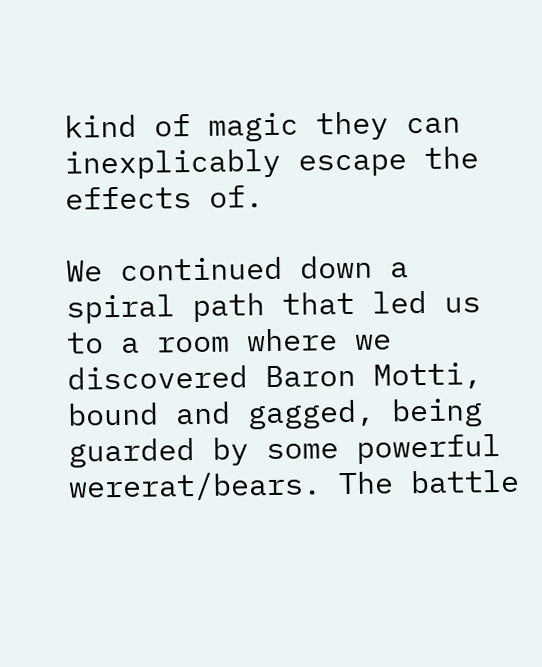kind of magic they can inexplicably escape the effects of.

We continued down a spiral path that led us to a room where we discovered Baron Motti, bound and gagged, being guarded by some powerful wererat/bears. The battle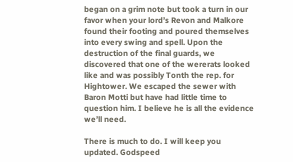began on a grim note but took a turn in our favor when your lord’s Revon and Malkore found their footing and poured themselves into every swing and spell. Upon the destruction of the final guards, we discovered that one of the wererats looked like and was possibly Tonth the rep. for Hightower. We escaped the sewer with Baron Motti but have had little time to question him. I believe he is all the evidence we’ll need.

There is much to do. I will keep you updated. Godspeed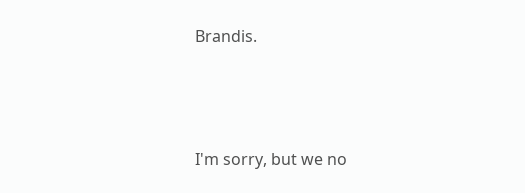Brandis.



I'm sorry, but we no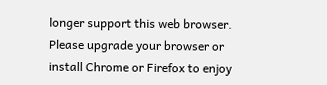longer support this web browser. Please upgrade your browser or install Chrome or Firefox to enjoy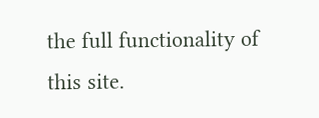the full functionality of this site.